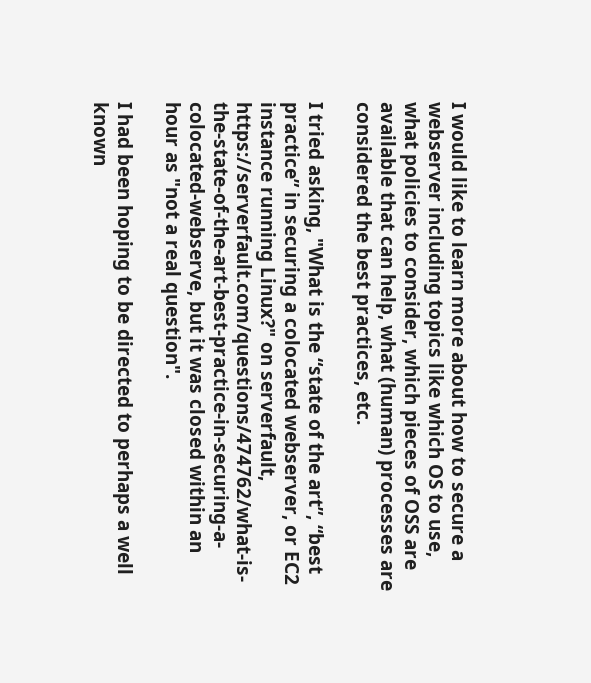I would like to learn more about how to secure a webserver including topics like which OS to use, what policies to consider, which pieces of OSS are available that can help, what (human) processes are considered the best practices, etc.

I tried asking, "What is the “state of the art”, “best practice” in securing a colocated webserver, or EC2 instance running Linux?" on serverfault, https://serverfault.com/questions/474762/what-is-the-state-of-the-art-best-practice-in-securing-a-colocated-webserve, but it was closed within an hour as "not a real question".

I had been hoping to be directed to perhaps a well known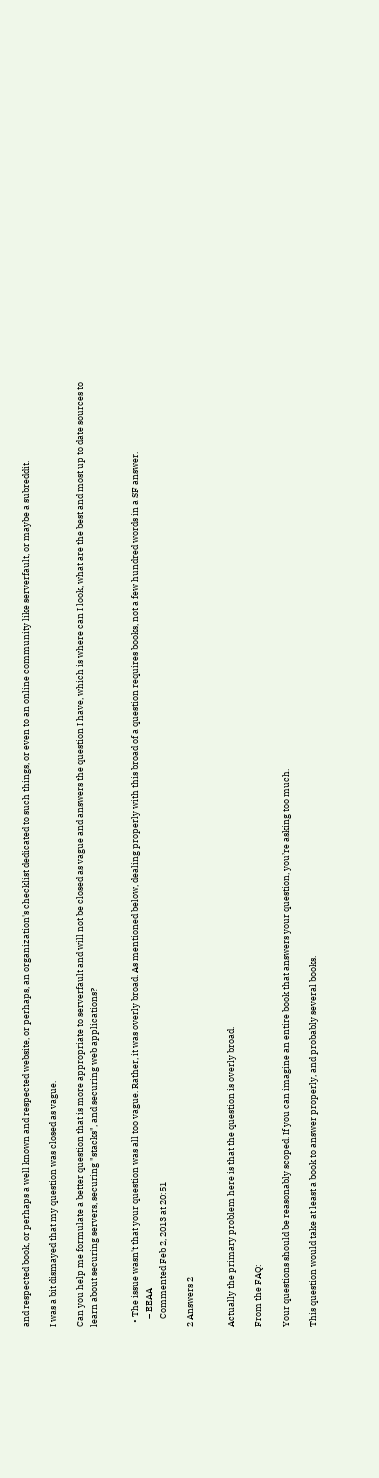and respected book, or perhaps a well known and respected website, or perhaps, an organization's checklist dedicated to such things, or even to an online community like serverfault, or maybe a subreddit.

I was a bit dismayed that my question was closed as vague.

Can you help me formulate a better question that is more appropriate to serverfault and will not be closed as vague and answers the question I have, which is where can I look, what are the best and most up to date sources to learn about securing servers, securing "stacks", and securing web applications?


  • The issue wasn't that your question was all too vague. Rather, it was overly broad. As mentioned below, dealing properly with this broad of a question requires books, not a few hundred words in a SF answer.
    – EEAA
    Commented Feb 2, 2013 at 20:51

2 Answers 2


Actually the primary problem here is that the question is overly broad.

From the FAQ:

Your questions should be reasonably scoped. If you can imagine an entire book that answers your question, you’re asking too much.

This question would take at least a book to answer properly, and probably several books.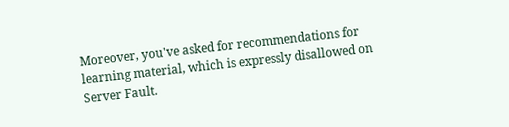Moreover, you've asked for recommendations for learning material, which is expressly disallowed on Server Fault.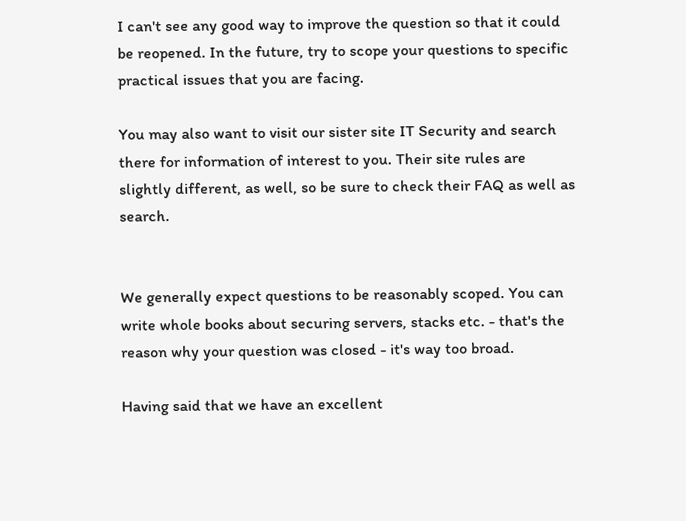I can't see any good way to improve the question so that it could be reopened. In the future, try to scope your questions to specific practical issues that you are facing.

You may also want to visit our sister site IT Security and search there for information of interest to you. Their site rules are slightly different, as well, so be sure to check their FAQ as well as search.


We generally expect questions to be reasonably scoped. You can write whole books about securing servers, stacks etc. - that's the reason why your question was closed - it's way too broad.

Having said that we have an excellent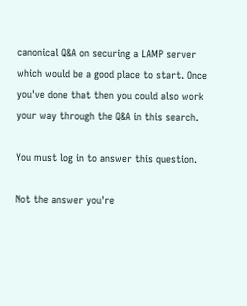canonical Q&A on securing a LAMP server which would be a good place to start. Once you've done that then you could also work your way through the Q&A in this search.

You must log in to answer this question.

Not the answer you're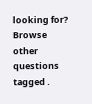looking for? Browse other questions tagged .